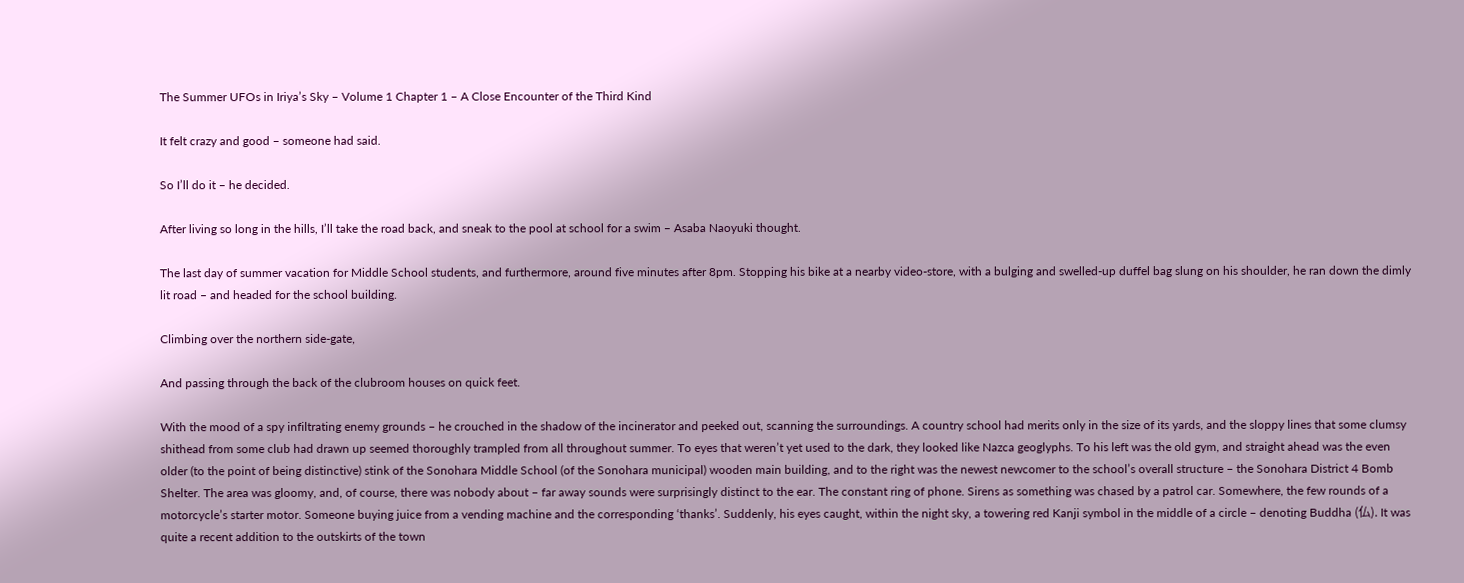The Summer UFOs in Iriya’s Sky – Volume 1 Chapter 1 – A Close Encounter of the Third Kind

It felt crazy and good – someone had said.

So I’ll do it – he decided.

After living so long in the hills, I’ll take the road back, and sneak to the pool at school for a swim – Asaba Naoyuki thought.

The last day of summer vacation for Middle School students, and furthermore, around five minutes after 8pm. Stopping his bike at a nearby video-store, with a bulging and swelled-up duffel bag slung on his shoulder, he ran down the dimly lit road – and headed for the school building.

Climbing over the northern side-gate,

And passing through the back of the clubroom houses on quick feet.

With the mood of a spy infiltrating enemy grounds – he crouched in the shadow of the incinerator and peeked out, scanning the surroundings. A country school had merits only in the size of its yards, and the sloppy lines that some clumsy shithead from some club had drawn up seemed thoroughly trampled from all throughout summer. To eyes that weren’t yet used to the dark, they looked like Nazca geoglyphs. To his left was the old gym, and straight ahead was the even older (to the point of being distinctive) stink of the Sonohara Middle School (of the Sonohara municipal) wooden main building, and to the right was the newest newcomer to the school’s overall structure – the Sonohara District 4 Bomb Shelter. The area was gloomy, and, of course, there was nobody about – far away sounds were surprisingly distinct to the ear. The constant ring of phone. Sirens as something was chased by a patrol car. Somewhere, the few rounds of a motorcycle’s starter motor. Someone buying juice from a vending machine and the corresponding ‘thanks’. Suddenly, his eyes caught, within the night sky, a towering red Kanji symbol in the middle of a circle – denoting Buddha (仏). It was quite a recent addition to the outskirts of the town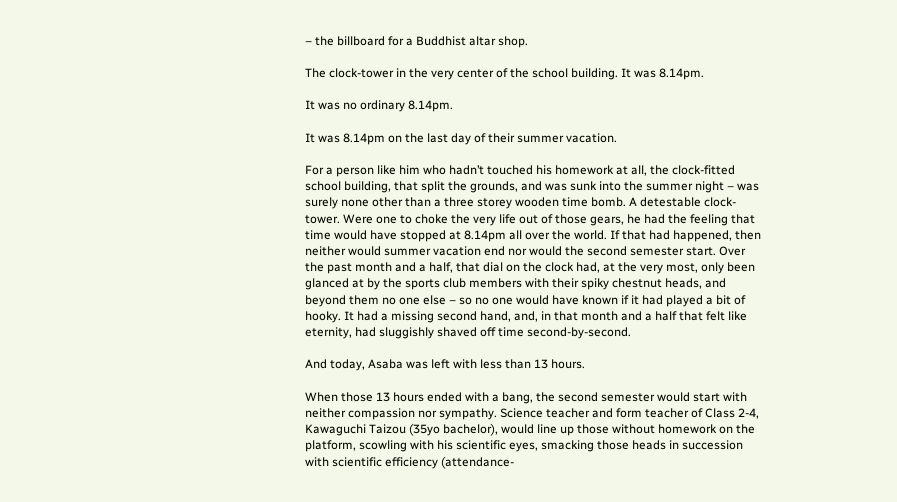– the billboard for a Buddhist altar shop.

The clock-tower in the very center of the school building. It was 8.14pm.

It was no ordinary 8.14pm.

It was 8.14pm on the last day of their summer vacation.

For a person like him who hadn’t touched his homework at all, the clock-fitted school building, that split the grounds, and was sunk into the summer night – was surely none other than a three storey wooden time bomb. A detestable clock-tower. Were one to choke the very life out of those gears, he had the feeling that time would have stopped at 8.14pm all over the world. If that had happened, then neither would summer vacation end nor would the second semester start. Over the past month and a half, that dial on the clock had, at the very most, only been glanced at by the sports club members with their spiky chestnut heads, and beyond them no one else – so no one would have known if it had played a bit of hooky. It had a missing second hand, and, in that month and a half that felt like eternity, had sluggishly shaved off time second-by-second.

And today, Asaba was left with less than 13 hours.

When those 13 hours ended with a bang, the second semester would start with neither compassion nor sympathy. Science teacher and form teacher of Class 2-4, Kawaguchi Taizou (35yo bachelor), would line up those without homework on the platform, scowling with his scientific eyes, smacking those heads in succession with scientific efficiency (attendance-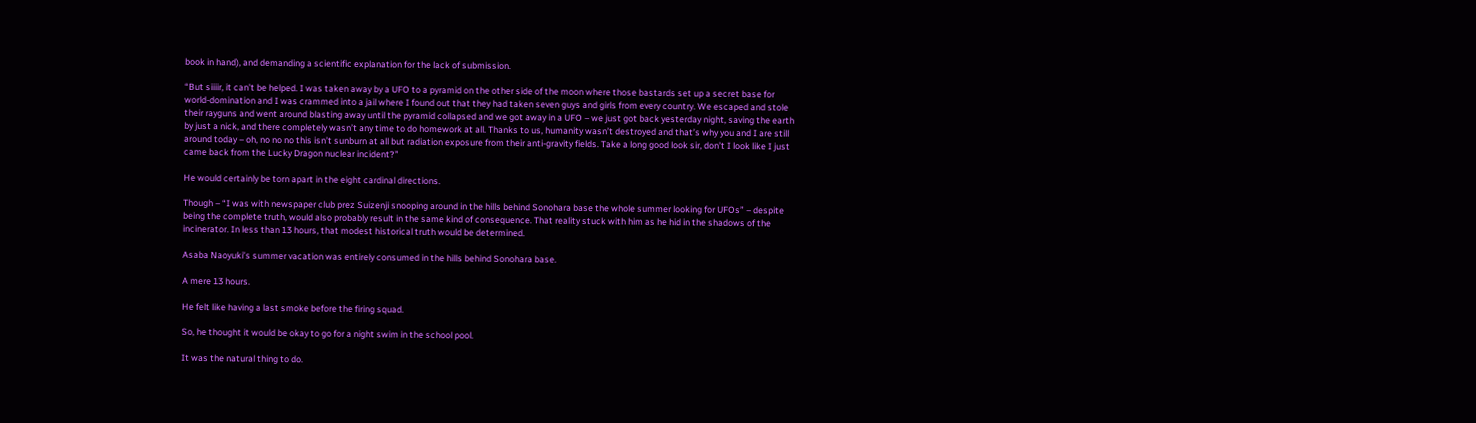book in hand), and demanding a scientific explanation for the lack of submission.

“But siiiir, it can’t be helped. I was taken away by a UFO to a pyramid on the other side of the moon where those bastards set up a secret base for world-domination and I was crammed into a jail where I found out that they had taken seven guys and girls from every country. We escaped and stole their rayguns and went around blasting away until the pyramid collapsed and we got away in a UFO – we just got back yesterday night, saving the earth by just a nick, and there completely wasn’t any time to do homework at all. Thanks to us, humanity wasn’t destroyed and that’s why you and I are still around today – oh, no no no this isn’t sunburn at all but radiation exposure from their anti-gravity fields. Take a long good look sir, don’t I look like I just came back from the Lucky Dragon nuclear incident?”

He would certainly be torn apart in the eight cardinal directions.

Though – “I was with newspaper club prez Suizenji snooping around in the hills behind Sonohara base the whole summer looking for UFOs” – despite being the complete truth, would also probably result in the same kind of consequence. That reality stuck with him as he hid in the shadows of the incinerator. In less than 13 hours, that modest historical truth would be determined.

Asaba Naoyuki’s summer vacation was entirely consumed in the hills behind Sonohara base.

A mere 13 hours.

He felt like having a last smoke before the firing squad.

So, he thought it would be okay to go for a night swim in the school pool.

It was the natural thing to do.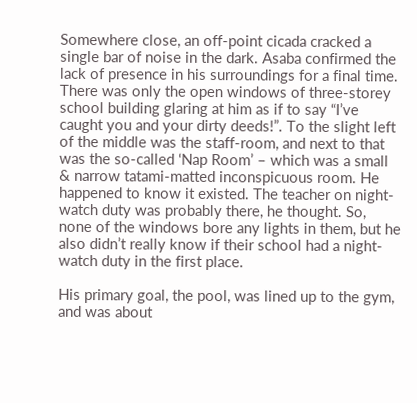Somewhere close, an off-point cicada cracked a single bar of noise in the dark. Asaba confirmed the lack of presence in his surroundings for a final time. There was only the open windows of three-storey school building glaring at him as if to say “I’ve caught you and your dirty deeds!”. To the slight left of the middle was the staff-room, and next to that was the so-called ‘Nap Room’ – which was a small & narrow tatami-matted inconspicuous room. He happened to know it existed. The teacher on night-watch duty was probably there, he thought. So, none of the windows bore any lights in them, but he also didn’t really know if their school had a night-watch duty in the first place.

His primary goal, the pool, was lined up to the gym, and was about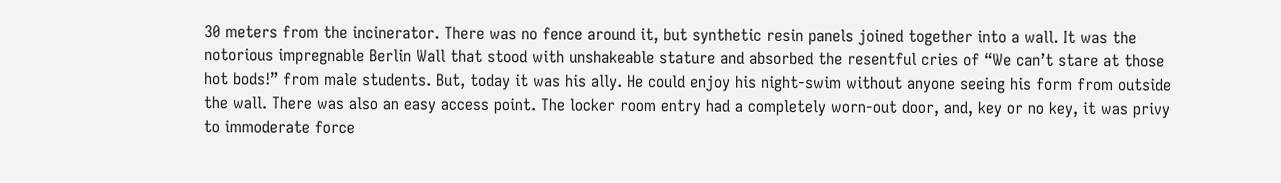30 meters from the incinerator. There was no fence around it, but synthetic resin panels joined together into a wall. It was the notorious impregnable Berlin Wall that stood with unshakeable stature and absorbed the resentful cries of “We can’t stare at those hot bods!” from male students. But, today it was his ally. He could enjoy his night-swim without anyone seeing his form from outside the wall. There was also an easy access point. The locker room entry had a completely worn-out door, and, key or no key, it was privy to immoderate force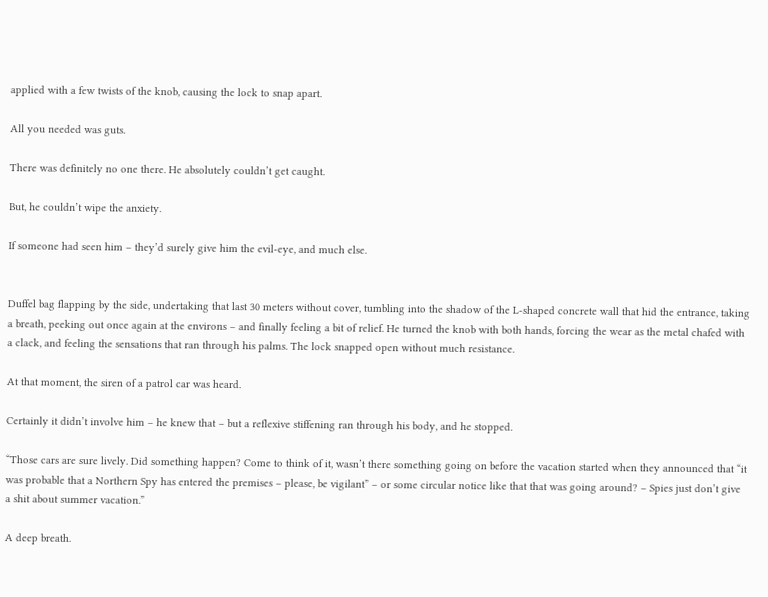applied with a few twists of the knob, causing the lock to snap apart.

All you needed was guts.

There was definitely no one there. He absolutely couldn’t get caught.

But, he couldn’t wipe the anxiety.

If someone had seen him – they’d surely give him the evil-eye, and much else.


Duffel bag flapping by the side, undertaking that last 30 meters without cover, tumbling into the shadow of the L-shaped concrete wall that hid the entrance, taking a breath, peeking out once again at the environs – and finally feeling a bit of relief. He turned the knob with both hands, forcing the wear as the metal chafed with a clack, and feeling the sensations that ran through his palms. The lock snapped open without much resistance.

At that moment, the siren of a patrol car was heard.

Certainly it didn’t involve him – he knew that – but a reflexive stiffening ran through his body, and he stopped.

“Those cars are sure lively. Did something happen? Come to think of it, wasn’t there something going on before the vacation started when they announced that “it was probable that a Northern Spy has entered the premises – please, be vigilant” – or some circular notice like that that was going around? – Spies just don’t give a shit about summer vacation.”

A deep breath.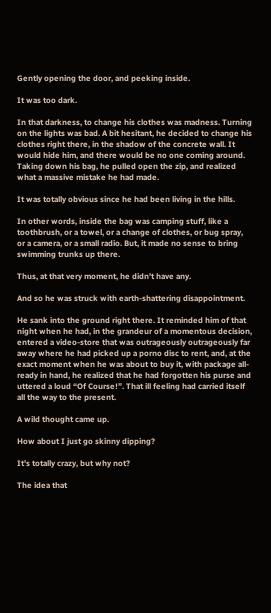Gently opening the door, and peeking inside.

It was too dark.

In that darkness, to change his clothes was madness. Turning on the lights was bad. A bit hesitant, he decided to change his clothes right there, in the shadow of the concrete wall. It would hide him, and there would be no one coming around. Taking down his bag, he pulled open the zip, and realized what a massive mistake he had made.

It was totally obvious since he had been living in the hills.

In other words, inside the bag was camping stuff, like a toothbrush, or a towel, or a change of clothes, or bug spray, or a camera, or a small radio. But, it made no sense to bring swimming trunks up there.

Thus, at that very moment, he didn’t have any.

And so he was struck with earth-shattering disappointment.

He sank into the ground right there. It reminded him of that night when he had, in the grandeur of a momentous decision, entered a video-store that was outrageously outrageously far away where he had picked up a porno disc to rent, and, at the exact moment when he was about to buy it, with package all-ready in hand, he realized that he had forgotten his purse and uttered a loud “Of Course!”. That ill feeling had carried itself all the way to the present.

A wild thought came up.

How about I just go skinny dipping?

It’s totally crazy, but why not?

The idea that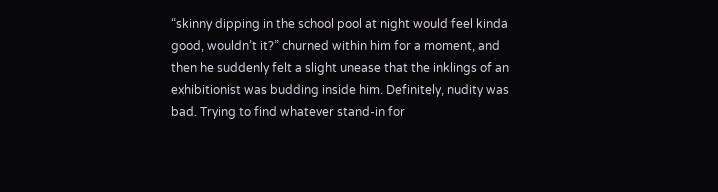“skinny dipping in the school pool at night would feel kinda good, wouldn’t it?” churned within him for a moment, and then he suddenly felt a slight unease that the inklings of an exhibitionist was budding inside him. Definitely, nudity was bad. Trying to find whatever stand-in for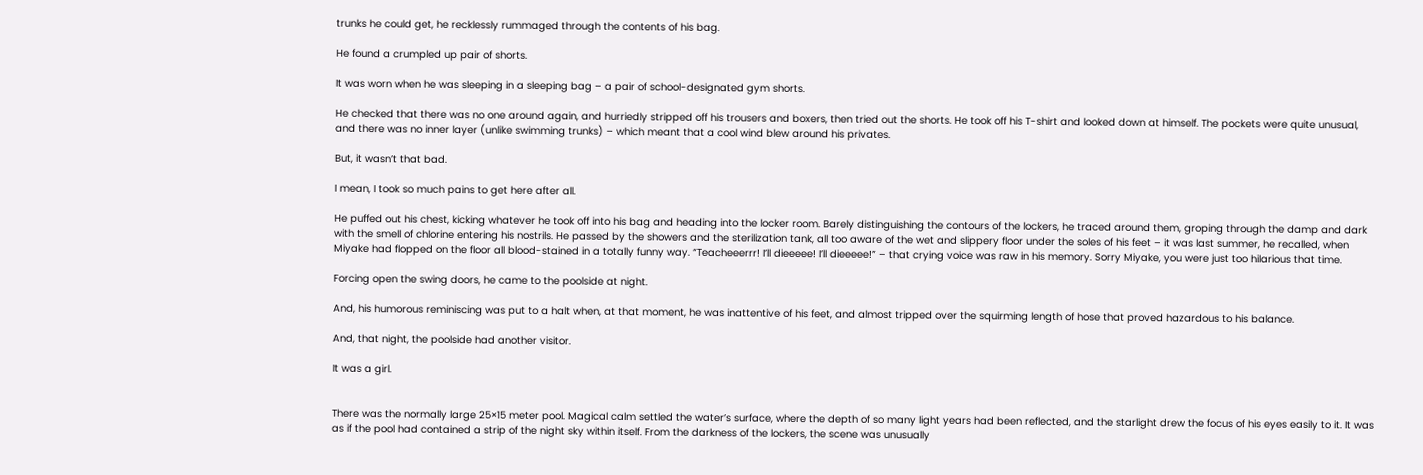trunks he could get, he recklessly rummaged through the contents of his bag.

He found a crumpled up pair of shorts.

It was worn when he was sleeping in a sleeping bag – a pair of school-designated gym shorts.

He checked that there was no one around again, and hurriedly stripped off his trousers and boxers, then tried out the shorts. He took off his T-shirt and looked down at himself. The pockets were quite unusual, and there was no inner layer (unlike swimming trunks) – which meant that a cool wind blew around his privates.

But, it wasn’t that bad.

I mean, I took so much pains to get here after all.

He puffed out his chest, kicking whatever he took off into his bag and heading into the locker room. Barely distinguishing the contours of the lockers, he traced around them, groping through the damp and dark with the smell of chlorine entering his nostrils. He passed by the showers and the sterilization tank, all too aware of the wet and slippery floor under the soles of his feet – it was last summer, he recalled, when Miyake had flopped on the floor all blood-stained in a totally funny way. “Teacheeerrr! I’ll dieeeee! I’ll dieeeee!” – that crying voice was raw in his memory. Sorry Miyake, you were just too hilarious that time.

Forcing open the swing doors, he came to the poolside at night.

And, his humorous reminiscing was put to a halt when, at that moment, he was inattentive of his feet, and almost tripped over the squirming length of hose that proved hazardous to his balance.

And, that night, the poolside had another visitor.

It was a girl.


There was the normally large 25×15 meter pool. Magical calm settled the water’s surface, where the depth of so many light years had been reflected, and the starlight drew the focus of his eyes easily to it. It was as if the pool had contained a strip of the night sky within itself. From the darkness of the lockers, the scene was unusually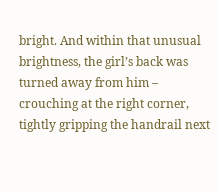bright. And within that unusual brightness, the girl’s back was turned away from him – crouching at the right corner, tightly gripping the handrail next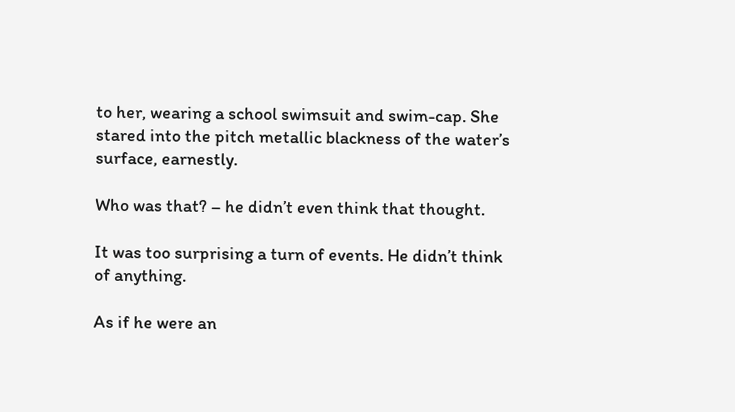to her, wearing a school swimsuit and swim-cap. She stared into the pitch metallic blackness of the water’s surface, earnestly.

Who was that? – he didn’t even think that thought.

It was too surprising a turn of events. He didn’t think of anything.

As if he were an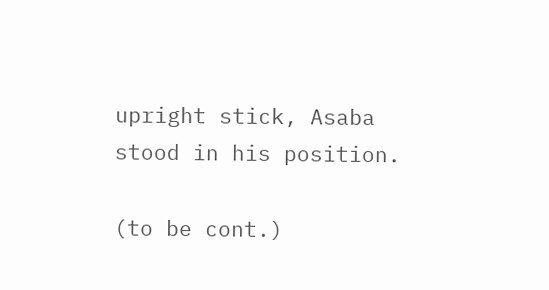upright stick, Asaba stood in his position.

(to be cont.)